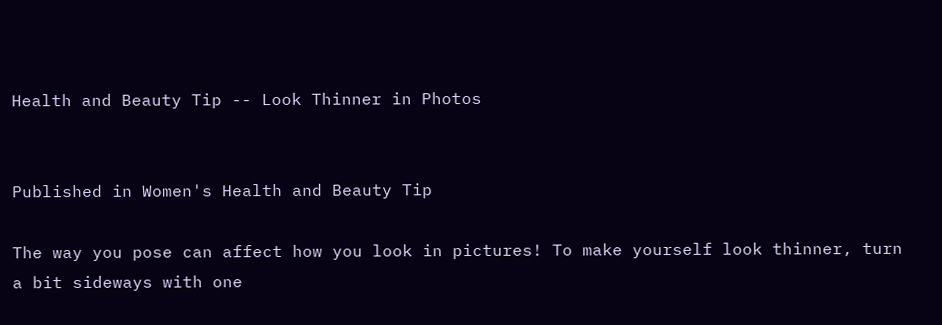Health and Beauty Tip -- Look Thinner in Photos


Published in Women's Health and Beauty Tip

The way you pose can affect how you look in pictures! To make yourself look thinner, turn a bit sideways with one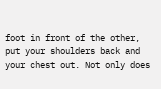foot in front of the other, put your shoulders back and your chest out. Not only does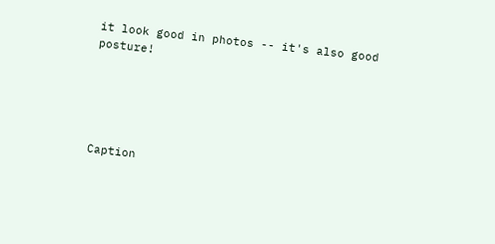it look good in photos -- it's also good posture!





Caption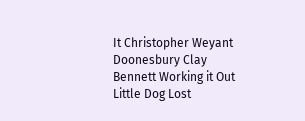It Christopher Weyant Doonesbury Clay Bennett Working it Out Little Dog Lost